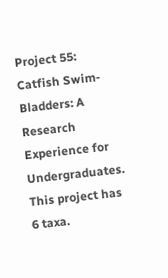Project 55: Catfish Swim-Bladders: A Research Experience for Undergraduates.
This project has 6 taxa.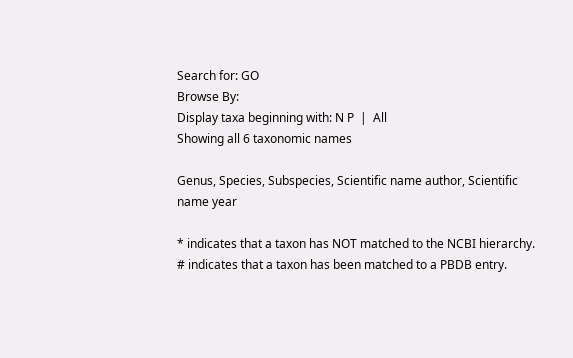Search for: GO
Browse By:
Display taxa beginning with: N P  |  All
Showing all 6 taxonomic names

Genus, Species, Subspecies, Scientific name author, Scientific name year

* indicates that a taxon has NOT matched to the NCBI hierarchy.
# indicates that a taxon has been matched to a PBDB entry.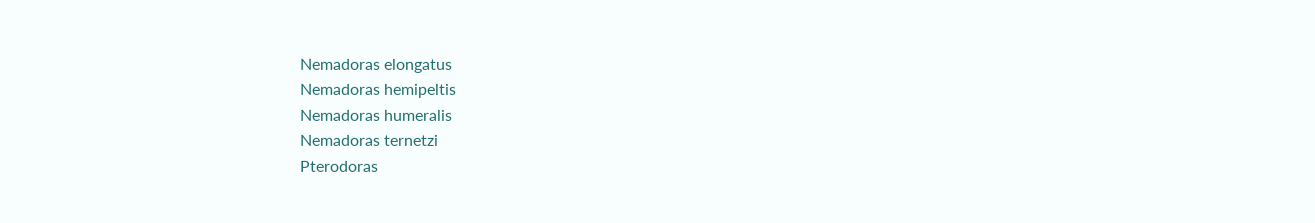Nemadoras elongatus
Nemadoras hemipeltis
Nemadoras humeralis
Nemadoras ternetzi
Pterodoras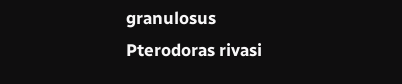granulosus
Pterodoras rivasi